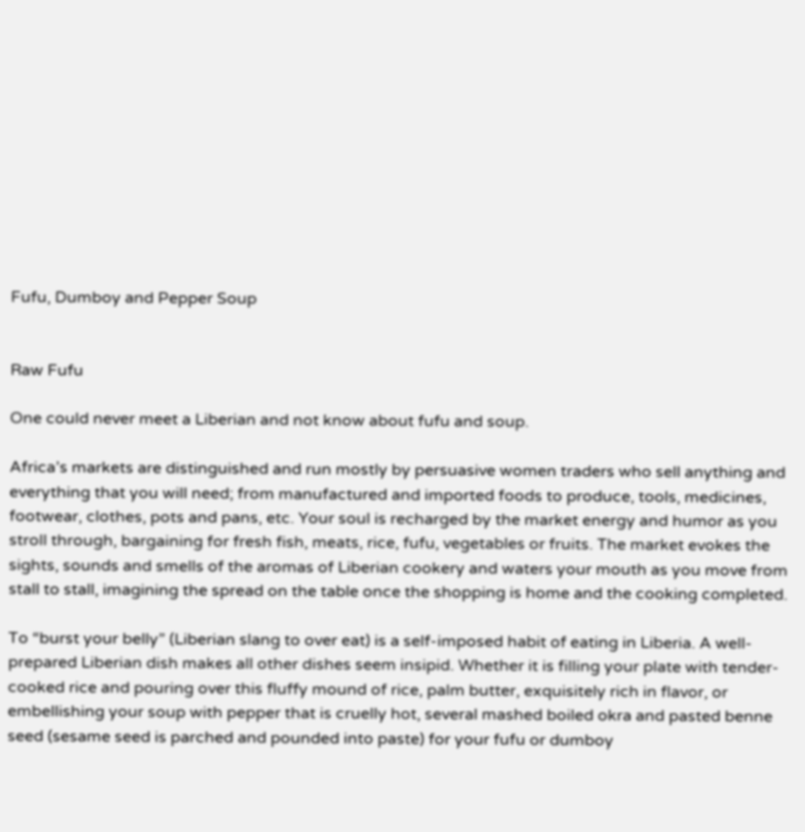Fufu, Dumboy and Pepper Soup


Raw Fufu

One could never meet a Liberian and not know about fufu and soup.

Africa’s markets are distinguished and run mostly by persuasive women traders who sell anything and everything that you will need; from manufactured and imported foods to produce, tools, medicines, footwear, clothes, pots and pans, etc. Your soul is recharged by the market energy and humor as you stroll through, bargaining for fresh fish, meats, rice, fufu, vegetables or fruits. The market evokes the sights, sounds and smells of the aromas of Liberian cookery and waters your mouth as you move from stall to stall, imagining the spread on the table once the shopping is home and the cooking completed.

To “burst your belly” (Liberian slang to over eat) is a self-imposed habit of eating in Liberia. A well-prepared Liberian dish makes all other dishes seem insipid. Whether it is filling your plate with tender-cooked rice and pouring over this fluffy mound of rice, palm butter, exquisitely rich in flavor, or embellishing your soup with pepper that is cruelly hot, several mashed boiled okra and pasted benne seed (sesame seed is parched and pounded into paste) for your fufu or dumboy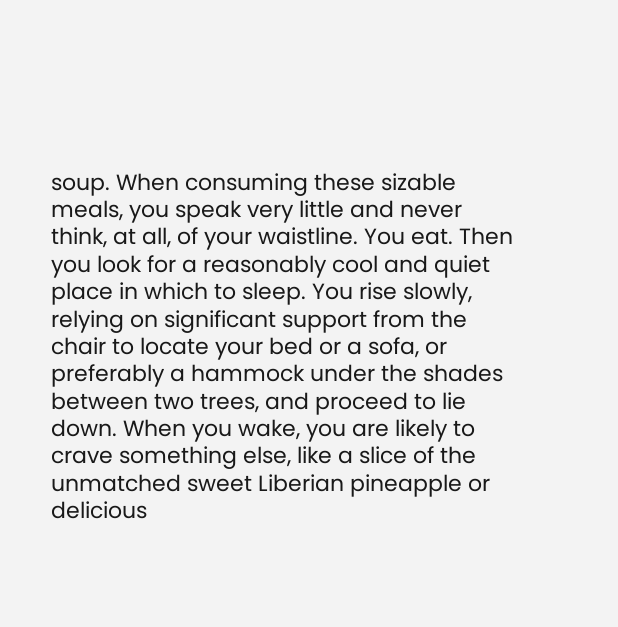soup. When consuming these sizable meals, you speak very little and never think, at all, of your waistline. You eat. Then you look for a reasonably cool and quiet place in which to sleep. You rise slowly, relying on significant support from the chair to locate your bed or a sofa, or preferably a hammock under the shades between two trees, and proceed to lie down. When you wake, you are likely to crave something else, like a slice of the unmatched sweet Liberian pineapple or delicious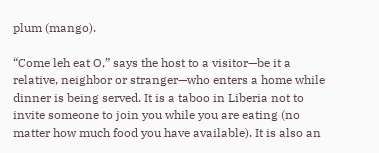plum (mango).

“Come leh eat O,” says the host to a visitor—be it a relative, neighbor or stranger—who enters a home while dinner is being served. It is a taboo in Liberia not to invite someone to join you while you are eating (no matter how much food you have available). It is also an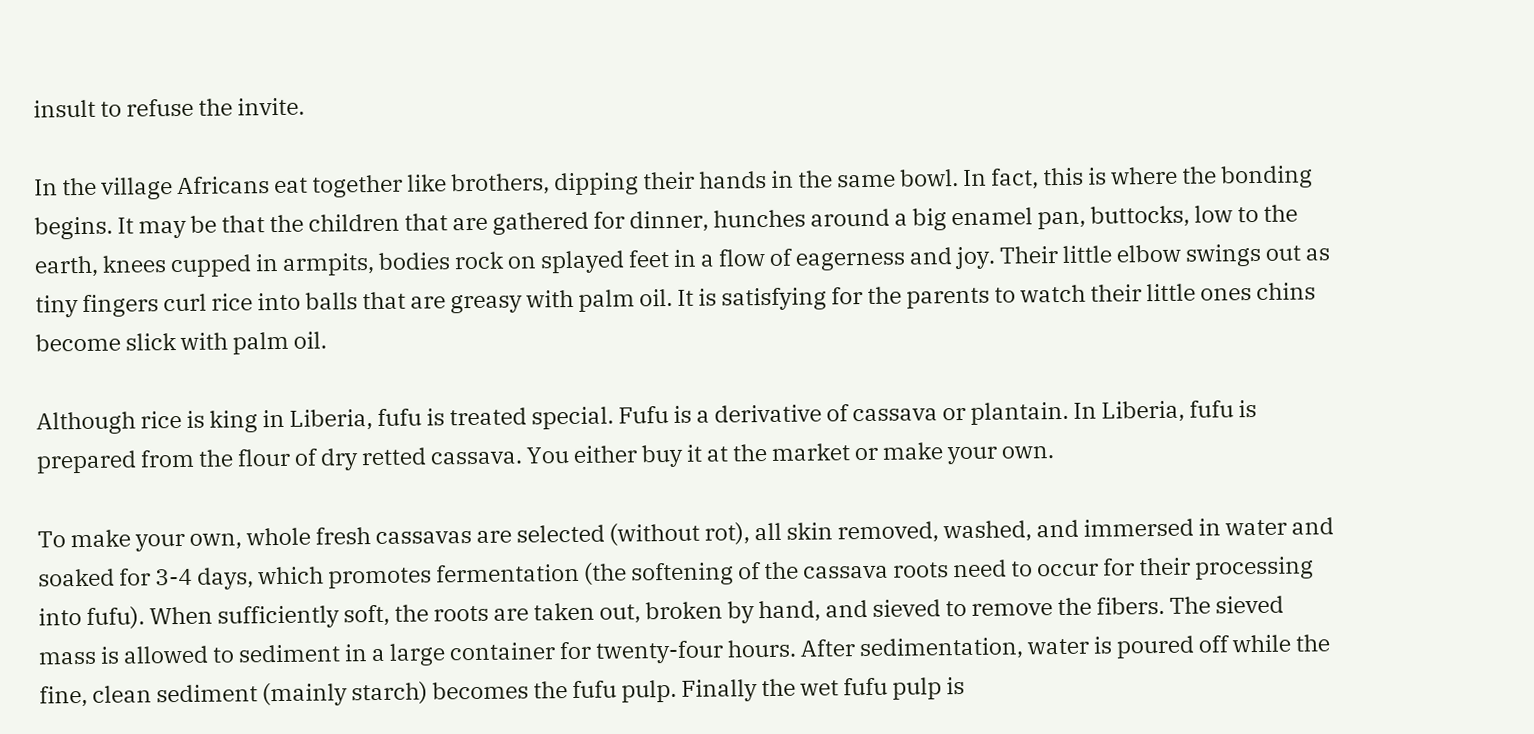insult to refuse the invite.

In the village Africans eat together like brothers, dipping their hands in the same bowl. In fact, this is where the bonding begins. It may be that the children that are gathered for dinner, hunches around a big enamel pan, buttocks, low to the earth, knees cupped in armpits, bodies rock on splayed feet in a flow of eagerness and joy. Their little elbow swings out as tiny fingers curl rice into balls that are greasy with palm oil. It is satisfying for the parents to watch their little ones chins become slick with palm oil.

Although rice is king in Liberia, fufu is treated special. Fufu is a derivative of cassava or plantain. In Liberia, fufu is prepared from the flour of dry retted cassava. You either buy it at the market or make your own.

To make your own, whole fresh cassavas are selected (without rot), all skin removed, washed, and immersed in water and soaked for 3-4 days, which promotes fermentation (the softening of the cassava roots need to occur for their processing into fufu). When sufficiently soft, the roots are taken out, broken by hand, and sieved to remove the fibers. The sieved mass is allowed to sediment in a large container for twenty-four hours. After sedimentation, water is poured off while the fine, clean sediment (mainly starch) becomes the fufu pulp. Finally the wet fufu pulp is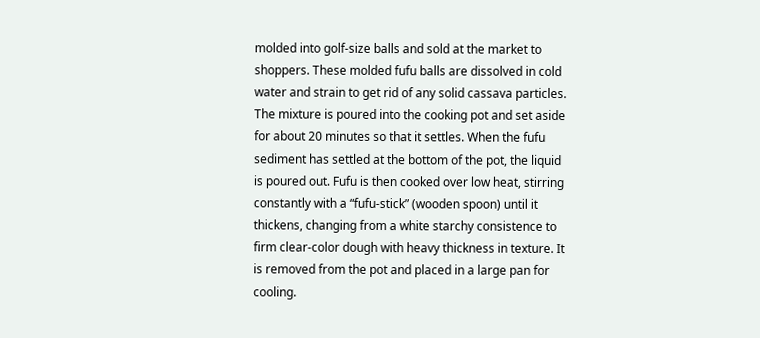molded into golf-size balls and sold at the market to shoppers. These molded fufu balls are dissolved in cold water and strain to get rid of any solid cassava particles. The mixture is poured into the cooking pot and set aside for about 20 minutes so that it settles. When the fufu sediment has settled at the bottom of the pot, the liquid is poured out. Fufu is then cooked over low heat, stirring constantly with a “fufu-stick” (wooden spoon) until it thickens, changing from a white starchy consistence to firm clear-color dough with heavy thickness in texture. It is removed from the pot and placed in a large pan for cooling.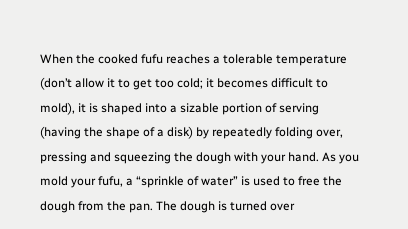When the cooked fufu reaches a tolerable temperature (don’t allow it to get too cold; it becomes difficult to mold), it is shaped into a sizable portion of serving (having the shape of a disk) by repeatedly folding over, pressing and squeezing the dough with your hand. As you mold your fufu, a “sprinkle of water” is used to free the dough from the pan. The dough is turned over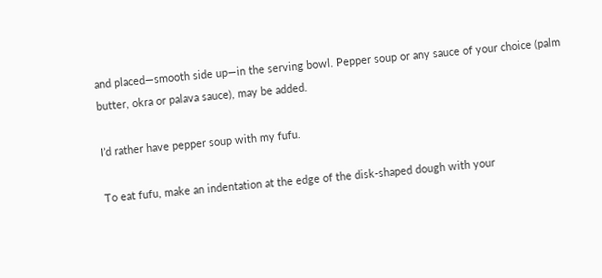and placed—smooth side up—in the serving bowl. Pepper soup or any sauce of your choice (palm butter, okra or palava sauce), may be added.

I’d rather have pepper soup with my fufu.

To eat fufu, make an indentation at the edge of the disk-shaped dough with your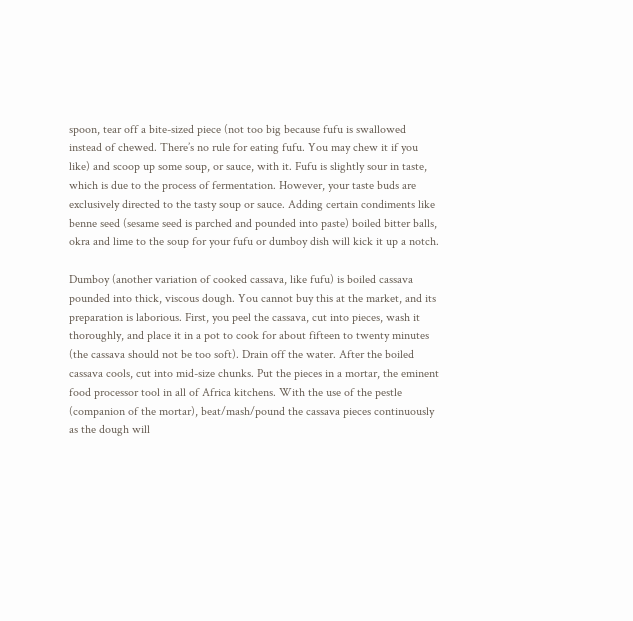spoon, tear off a bite-sized piece (not too big because fufu is swallowed instead of chewed. There’s no rule for eating fufu. You may chew it if you like) and scoop up some soup, or sauce, with it. Fufu is slightly sour in taste, which is due to the process of fermentation. However, your taste buds are exclusively directed to the tasty soup or sauce. Adding certain condiments like benne seed (sesame seed is parched and pounded into paste) boiled bitter balls, okra and lime to the soup for your fufu or dumboy dish will kick it up a notch.

Dumboy (another variation of cooked cassava, like fufu) is boiled cassava pounded into thick, viscous dough. You cannot buy this at the market, and its preparation is laborious. First, you peel the cassava, cut into pieces, wash it thoroughly, and place it in a pot to cook for about fifteen to twenty minutes (the cassava should not be too soft). Drain off the water. After the boiled cassava cools, cut into mid-size chunks. Put the pieces in a mortar, the eminent food processor tool in all of Africa kitchens. With the use of the pestle (companion of the mortar), beat/mash/pound the cassava pieces continuously as the dough will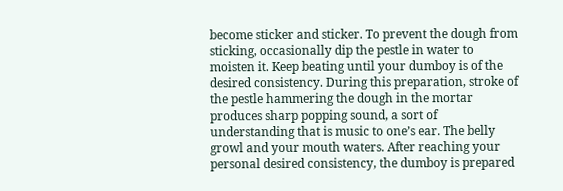become sticker and sticker. To prevent the dough from sticking, occasionally dip the pestle in water to moisten it. Keep beating until your dumboy is of the desired consistency. During this preparation, stroke of the pestle hammering the dough in the mortar produces sharp popping sound, a sort of understanding that is music to one’s ear. The belly growl and your mouth waters. After reaching your personal desired consistency, the dumboy is prepared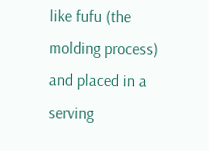like fufu (the molding process) and placed in a serving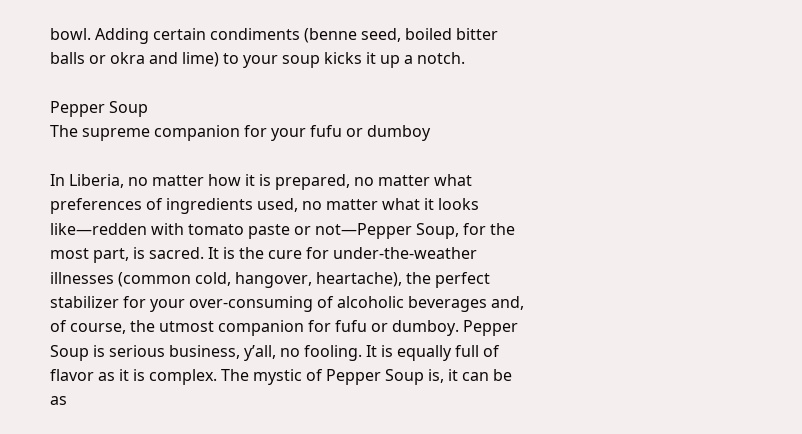bowl. Adding certain condiments (benne seed, boiled bitter balls or okra and lime) to your soup kicks it up a notch.

Pepper Soup
The supreme companion for your fufu or dumboy

In Liberia, no matter how it is prepared, no matter what preferences of ingredients used, no matter what it looks like—redden with tomato paste or not—Pepper Soup, for the most part, is sacred. It is the cure for under-the-weather illnesses (common cold, hangover, heartache), the perfect stabilizer for your over-consuming of alcoholic beverages and, of course, the utmost companion for fufu or dumboy. Pepper Soup is serious business, y’all, no fooling. It is equally full of flavor as it is complex. The mystic of Pepper Soup is, it can be as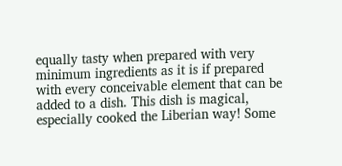equally tasty when prepared with very minimum ingredients as it is if prepared with every conceivable element that can be added to a dish. This dish is magical, especially cooked the Liberian way! Some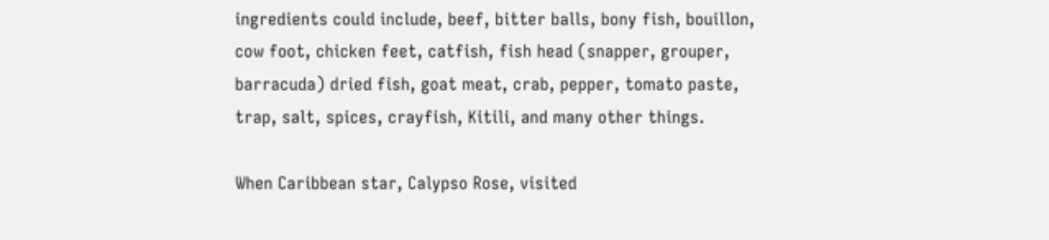ingredients could include, beef, bitter balls, bony fish, bouillon, cow foot, chicken feet, catfish, fish head (snapper, grouper, barracuda) dried fish, goat meat, crab, pepper, tomato paste, trap, salt, spices, crayfish, Kitili, and many other things.

When Caribbean star, Calypso Rose, visited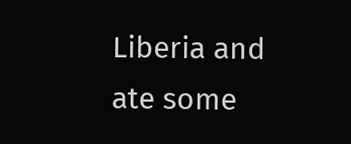Liberia and ate some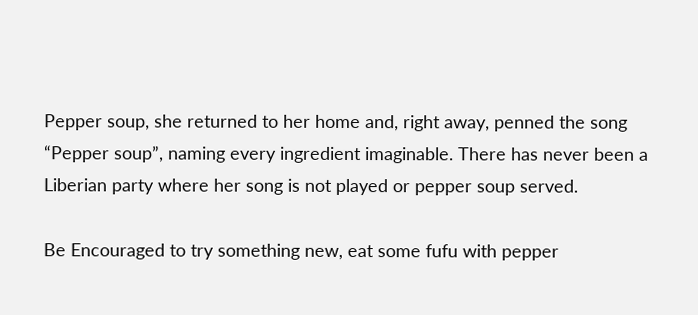Pepper soup, she returned to her home and, right away, penned the song “Pepper soup”, naming every ingredient imaginable. There has never been a Liberian party where her song is not played or pepper soup served.

Be Encouraged to try something new, eat some fufu with pepper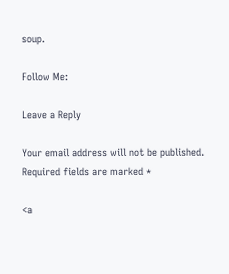soup.

Follow Me:

Leave a Reply

Your email address will not be published. Required fields are marked *

<a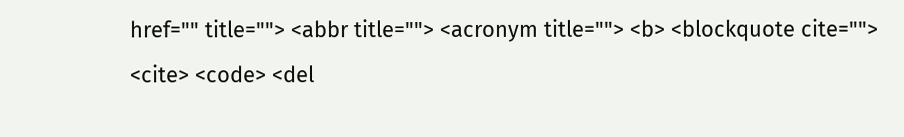href="" title=""> <abbr title=""> <acronym title=""> <b> <blockquote cite=""> <cite> <code> <del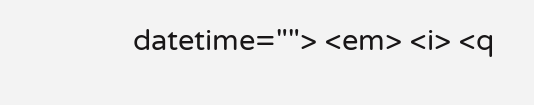datetime=""> <em> <i> <q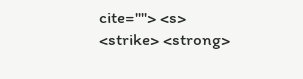cite=""> <s> <strike> <strong>